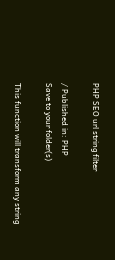PHP SEO url string filter

/ Published in: PHP
Save to your folder(s)

This function will transform any string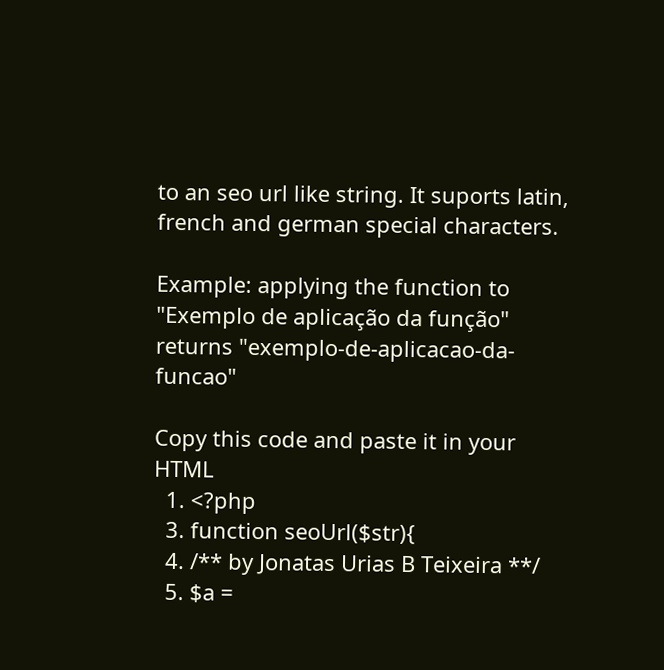to an seo url like string. It suports latin, french and german special characters.

Example: applying the function to "Exemplo de aplicação da função" returns "exemplo-de-aplicacao-da-funcao"

Copy this code and paste it in your HTML
  1. <?php
  3. function seoUrl($str){
  4. /** by Jonatas Urias B Teixeira **/
  5. $a =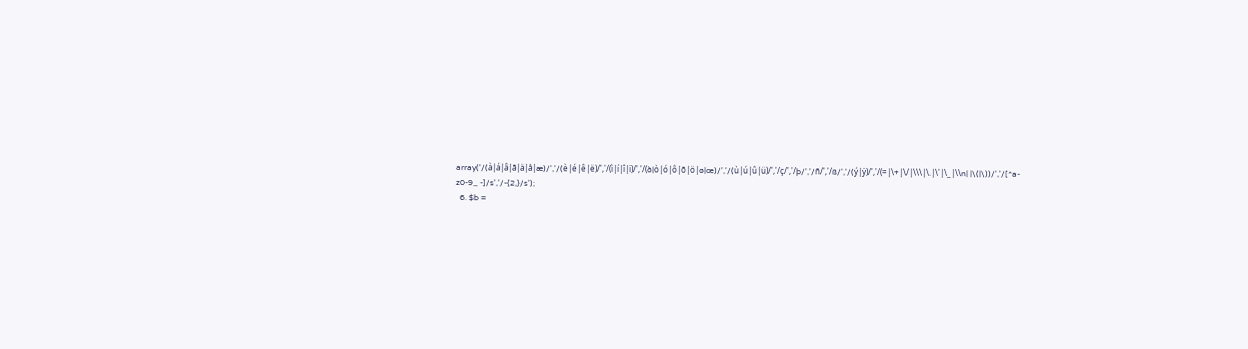array('/(à|á|â|ã|ä|å|æ)/','/(è|é|ê|ë)/','/(ì|í|î|ï)/','/(ð|ò|ó|ô|õ|ö|ø|œ)/','/(ù|ú|û|ü)/','/ç/','/þ/','/ñ/','/ß/','/(ý|ÿ)/','/(=|\+|\/|\\\|\.|\'|\_|\\n| |\(|\))/','/[^a-z0-9_ -]/s','/-{2,}/s');
  6. $b =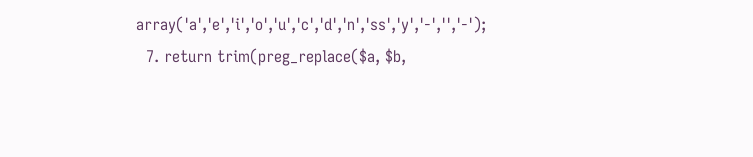array('a','e','i','o','u','c','d','n','ss','y','-','','-');
  7. return trim(preg_replace($a, $b,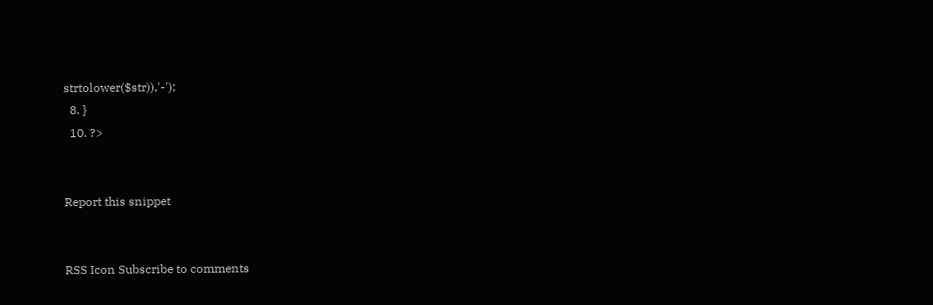strtolower($str)),'-');
  8. }
  10. ?>


Report this snippet


RSS Icon Subscribe to comments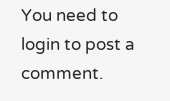You need to login to post a comment.